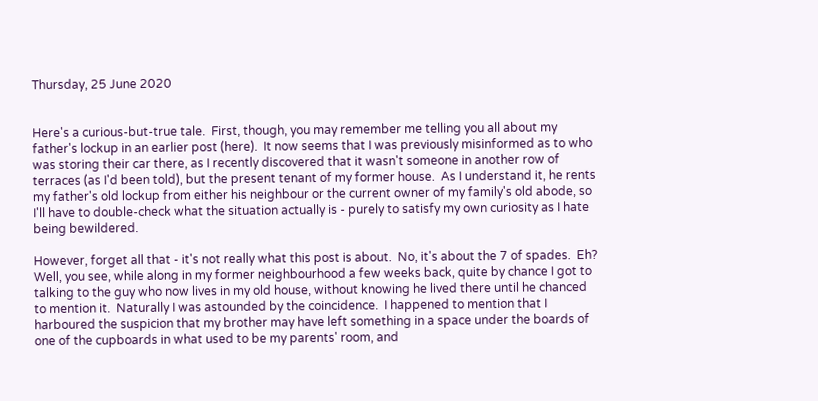Thursday, 25 June 2020


Here's a curious-but-true tale.  First, though, you may remember me telling you all about my father's lockup in an earlier post (here).  It now seems that I was previously misinformed as to who was storing their car there, as I recently discovered that it wasn't someone in another row of terraces (as I'd been told), but the present tenant of my former house.  As I understand it, he rents my father's old lockup from either his neighbour or the current owner of my family's old abode, so I'll have to double-check what the situation actually is - purely to satisfy my own curiosity as I hate being bewildered.

However, forget all that - it's not really what this post is about.  No, it's about the 7 of spades.  Eh?  Well, you see, while along in my former neighbourhood a few weeks back, quite by chance I got to talking to the guy who now lives in my old house, without knowing he lived there until he chanced to mention it.  Naturally I was astounded by the coincidence.  I happened to mention that I harboured the suspicion that my brother may have left something in a space under the boards of one of the cupboards in what used to be my parents' room, and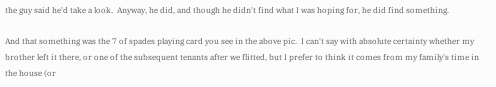the guy said he'd take a look.  Anyway, he did, and though he didn't find what I was hoping for, he did find something.

And that something was the 7 of spades playing card you see in the above pic.  I can't say with absolute certainty whether my brother left it there, or one of the subsequent tenants after we flitted, but I prefer to think it comes from my family's time in the house (or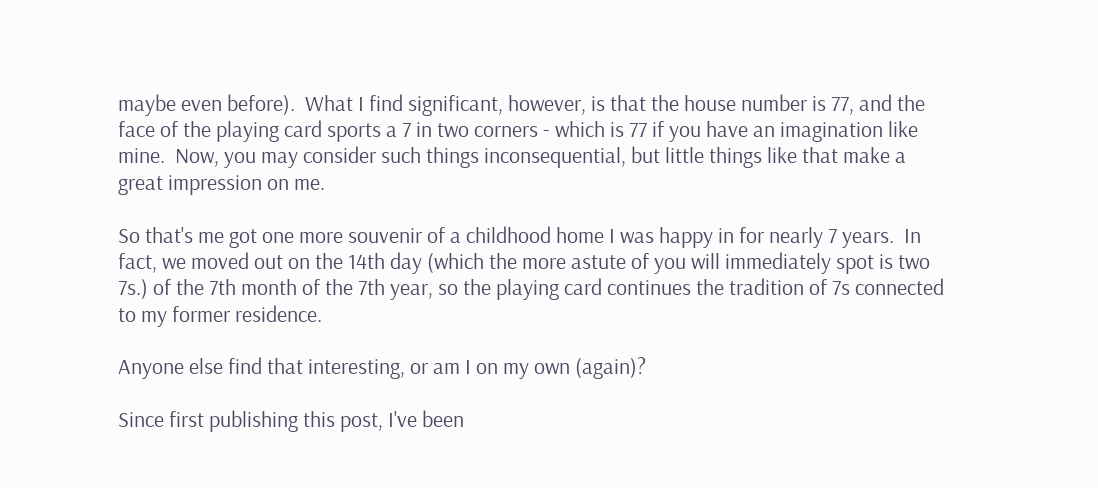maybe even before).  What I find significant, however, is that the house number is 77, and the face of the playing card sports a 7 in two corners - which is 77 if you have an imagination like mine.  Now, you may consider such things inconsequential, but little things like that make a great impression on me.

So that's me got one more souvenir of a childhood home I was happy in for nearly 7 years.  In fact, we moved out on the 14th day (which the more astute of you will immediately spot is two 7s.) of the 7th month of the 7th year, so the playing card continues the tradition of 7s connected to my former residence.

Anyone else find that interesting, or am I on my own (again)?

Since first publishing this post, I've been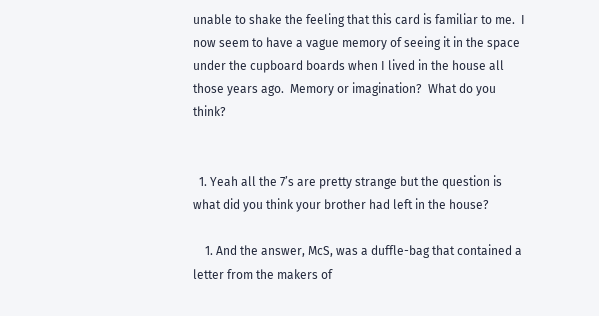unable to shake the feeling that this card is familiar to me.  I now seem to have a vague memory of seeing it in the space under the cupboard boards when I lived in the house all those years ago.  Memory or imagination?  What do you think?


  1. Yeah all the 7’s are pretty strange but the question is what did you think your brother had left in the house?

    1. And the answer, McS, was a duffle-bag that contained a letter from the makers of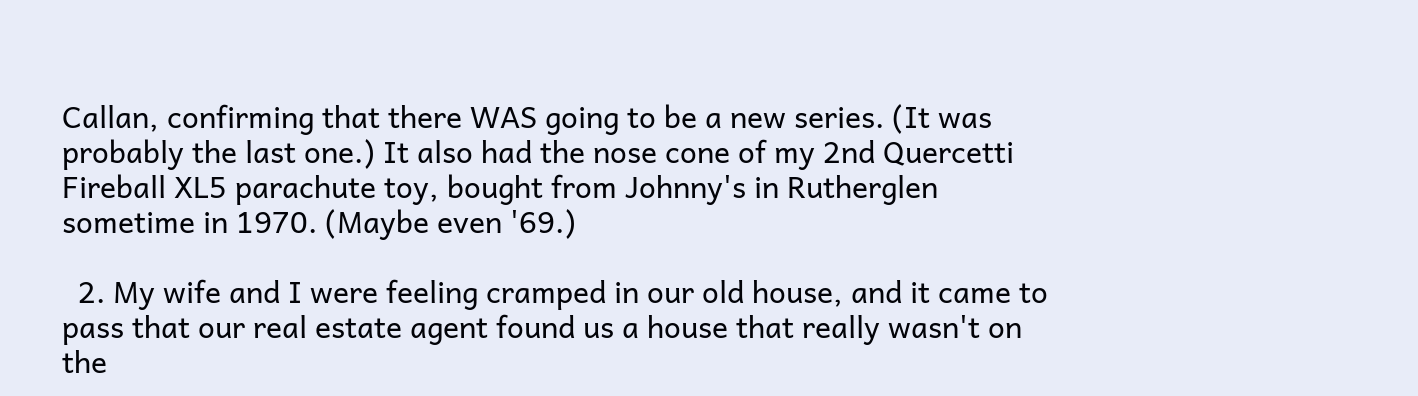Callan, confirming that there WAS going to be a new series. (It was probably the last one.) It also had the nose cone of my 2nd Quercetti Fireball XL5 parachute toy, bought from Johnny's in Rutherglen sometime in 1970. (Maybe even '69.)

  2. My wife and I were feeling cramped in our old house, and it came to pass that our real estate agent found us a house that really wasn't on the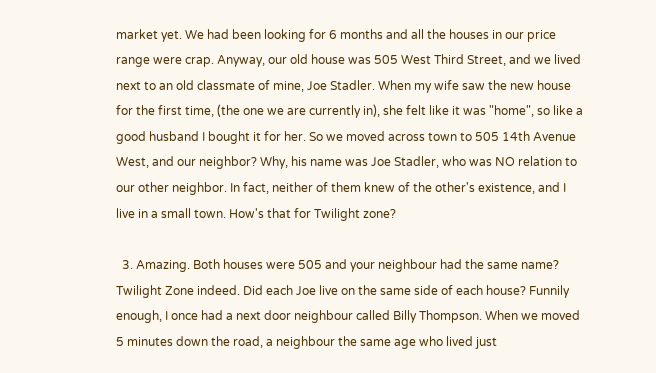market yet. We had been looking for 6 months and all the houses in our price range were crap. Anyway, our old house was 505 West Third Street, and we lived next to an old classmate of mine, Joe Stadler. When my wife saw the new house for the first time, (the one we are currently in), she felt like it was "home", so like a good husband I bought it for her. So we moved across town to 505 14th Avenue West, and our neighbor? Why, his name was Joe Stadler, who was NO relation to our other neighbor. In fact, neither of them knew of the other's existence, and I live in a small town. How's that for Twilight zone?

  3. Amazing. Both houses were 505 and your neighbour had the same name? Twilight Zone indeed. Did each Joe live on the same side of each house? Funnily enough, I once had a next door neighbour called Billy Thompson. When we moved 5 minutes down the road, a neighbour the same age who lived just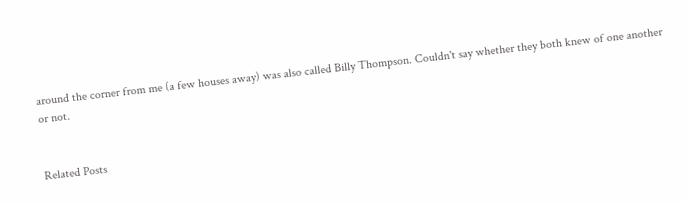around the corner from me (a few houses away) was also called Billy Thompson. Couldn't say whether they both knew of one another or not.


Related Posts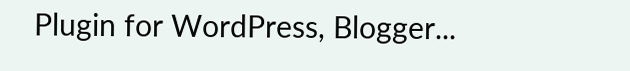Plugin for WordPress, Blogger...